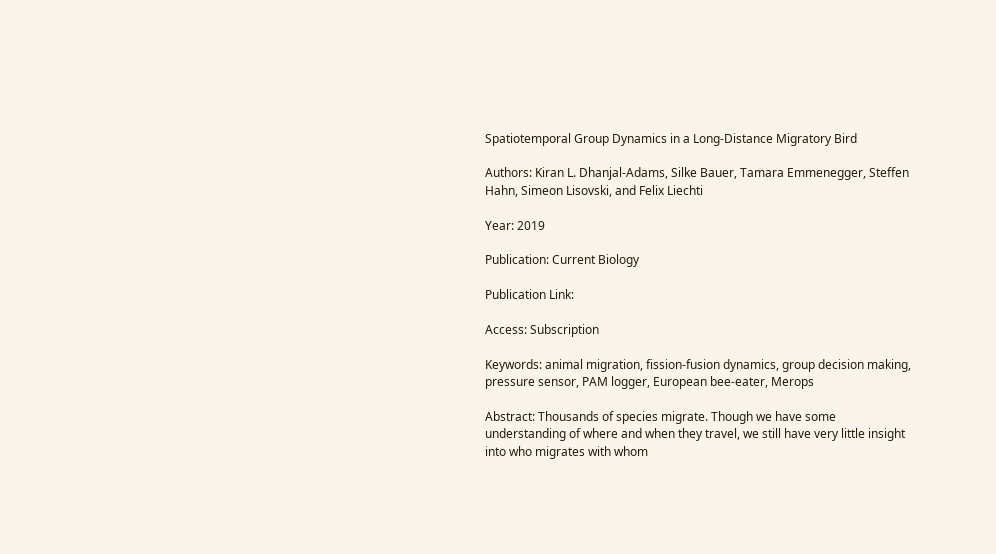Spatiotemporal Group Dynamics in a Long-Distance Migratory Bird

Authors: Kiran L. Dhanjal-Adams, Silke Bauer, Tamara Emmenegger, Steffen Hahn, Simeon Lisovski, and Felix Liechti

Year: 2019

Publication: Current Biology

Publication Link:

Access: Subscription

Keywords: animal migration, fission-fusion dynamics, group decision making, pressure sensor, PAM logger, European bee-eater, Merops

Abstract: Thousands of species migrate. Though we have some understanding of where and when they travel, we still have very little insight into who migrates with whom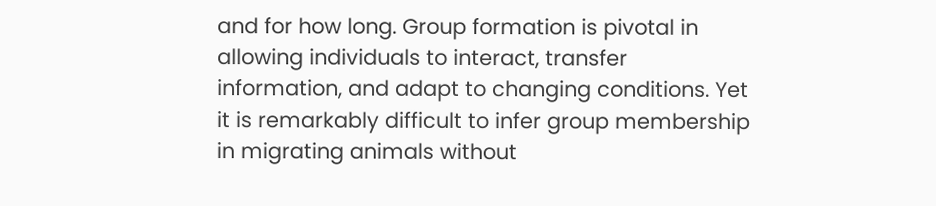and for how long. Group formation is pivotal in allowing individuals to interact, transfer information, and adapt to changing conditions. Yet it is remarkably difficult to infer group membership in migrating animals without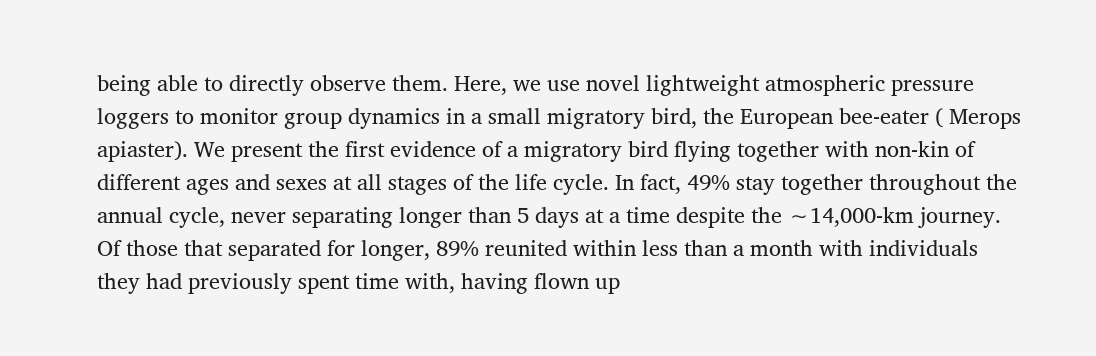being able to directly observe them. Here, we use novel lightweight atmospheric pressure loggers to monitor group dynamics in a small migratory bird, the European bee-eater ( Merops apiaster). We present the first evidence of a migratory bird flying together with non-kin of different ages and sexes at all stages of the life cycle. In fact, 49% stay together throughout the annual cycle, never separating longer than 5 days at a time despite the ∼14,000-km journey. Of those that separated for longer, 89% reunited within less than a month with individuals they had previously spent time with, having flown up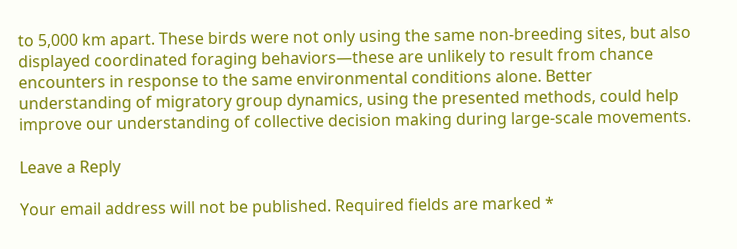to 5,000 km apart. These birds were not only using the same non-breeding sites, but also displayed coordinated foraging behaviors—these are unlikely to result from chance encounters in response to the same environmental conditions alone. Better understanding of migratory group dynamics, using the presented methods, could help improve our understanding of collective decision making during large-scale movements.

Leave a Reply

Your email address will not be published. Required fields are marked *